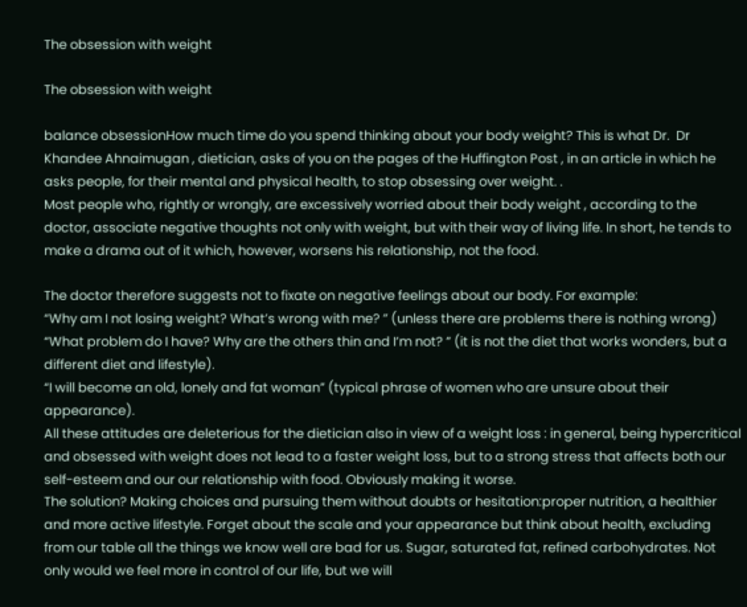The obsession with weight

The obsession with weight

balance obsessionHow much time do you spend thinking about your body weight? This is what Dr.  Dr Khandee Ahnaimugan , dietician, asks of you on the pages of the Huffington Post , in an article in which he asks people, for their mental and physical health, to stop obsessing over weight. .
Most people who, rightly or wrongly, are excessively worried about their body weight , according to the doctor, associate negative thoughts not only with weight, but with their way of living life. In short, he tends to make a drama out of it which, however, worsens his relationship, not the food.

The doctor therefore suggests not to fixate on negative feelings about our body. For example:
“Why am I not losing weight? What’s wrong with me? ” (unless there are problems there is nothing wrong)
“What problem do I have? Why are the others thin and I’m not? ” (it is not the diet that works wonders, but a different diet and lifestyle).
“I will become an old, lonely and fat woman” (typical phrase of women who are unsure about their appearance).
All these attitudes are deleterious for the dietician also in view of a weight loss : in general, being hypercritical and obsessed with weight does not lead to a faster weight loss, but to a strong stress that affects both our self-esteem and our our relationship with food. Obviously making it worse.
The solution? Making choices and pursuing them without doubts or hesitation:proper nutrition, a healthier and more active lifestyle. Forget about the scale and your appearance but think about health, excluding from our table all the things we know well are bad for us. Sugar, saturated fat, refined carbohydrates. Not only would we feel more in control of our life, but we will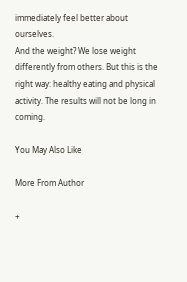immediately feel better about ourselves.
And the weight? We lose weight differently from others. But this is the right way: healthy eating and physical activity. The results will not be long in coming.

You May Also Like

More From Author

+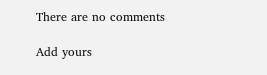There are no comments

Add yours